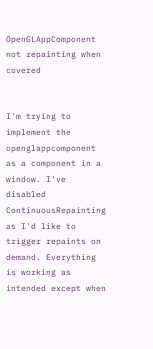OpenGLAppComponent not repainting when covered


I'm trying to implement the openglappcomponent as a component in a window. I've disabled ContinuousRepainting as I'd like to trigger repaints on demand. Everything is working as intended except when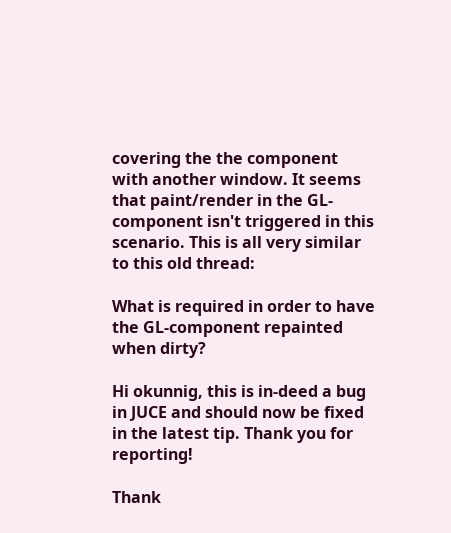covering the the component with another window. It seems that paint/render in the GL-component isn't triggered in this scenario. This is all very similar to this old thread:

What is required in order to have the GL-component repainted when dirty?

Hi okunnig, this is in-deed a bug in JUCE and should now be fixed in the latest tip. Thank you for reporting!

Thank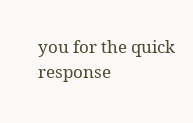you for the quick response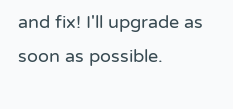and fix! I'll upgrade as soon as possible.